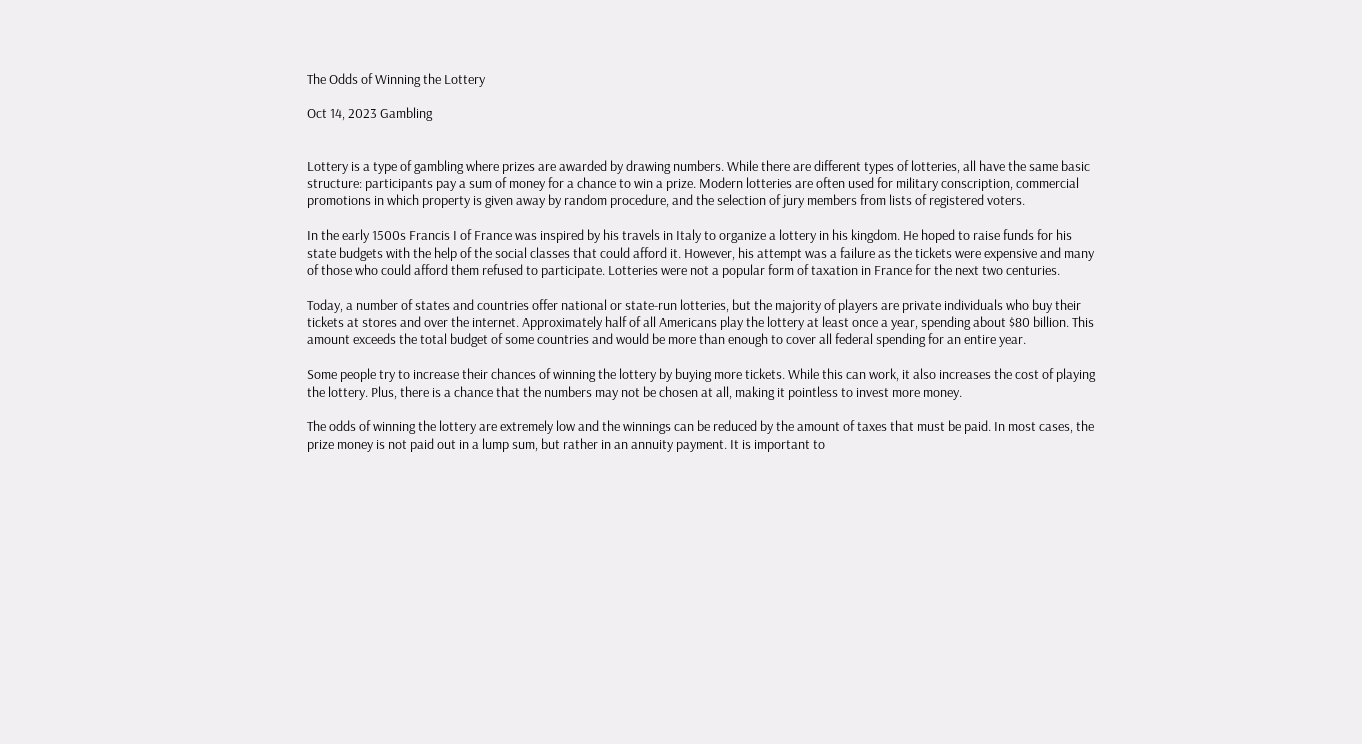The Odds of Winning the Lottery

Oct 14, 2023 Gambling


Lottery is a type of gambling where prizes are awarded by drawing numbers. While there are different types of lotteries, all have the same basic structure: participants pay a sum of money for a chance to win a prize. Modern lotteries are often used for military conscription, commercial promotions in which property is given away by random procedure, and the selection of jury members from lists of registered voters.

In the early 1500s Francis I of France was inspired by his travels in Italy to organize a lottery in his kingdom. He hoped to raise funds for his state budgets with the help of the social classes that could afford it. However, his attempt was a failure as the tickets were expensive and many of those who could afford them refused to participate. Lotteries were not a popular form of taxation in France for the next two centuries.

Today, a number of states and countries offer national or state-run lotteries, but the majority of players are private individuals who buy their tickets at stores and over the internet. Approximately half of all Americans play the lottery at least once a year, spending about $80 billion. This amount exceeds the total budget of some countries and would be more than enough to cover all federal spending for an entire year.

Some people try to increase their chances of winning the lottery by buying more tickets. While this can work, it also increases the cost of playing the lottery. Plus, there is a chance that the numbers may not be chosen at all, making it pointless to invest more money.

The odds of winning the lottery are extremely low and the winnings can be reduced by the amount of taxes that must be paid. In most cases, the prize money is not paid out in a lump sum, but rather in an annuity payment. It is important to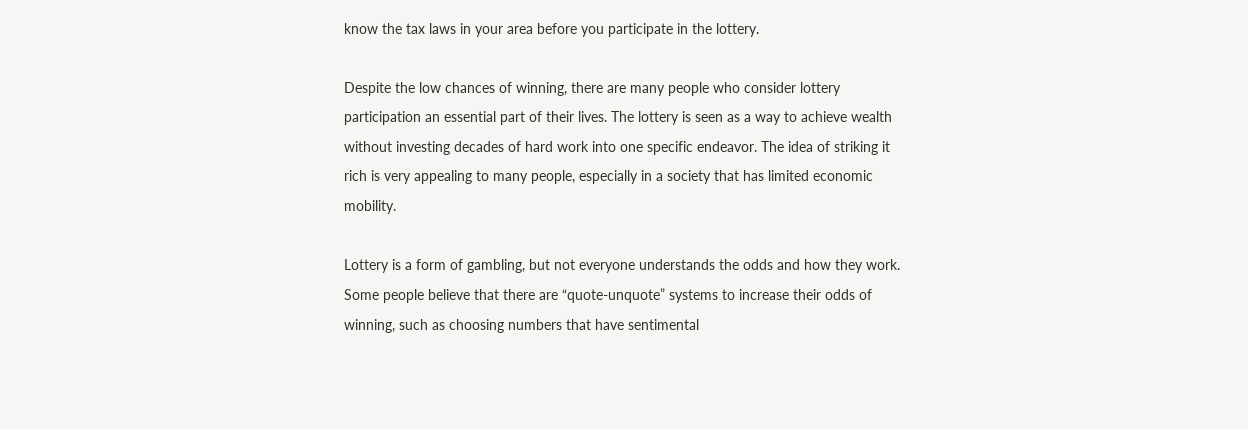know the tax laws in your area before you participate in the lottery.

Despite the low chances of winning, there are many people who consider lottery participation an essential part of their lives. The lottery is seen as a way to achieve wealth without investing decades of hard work into one specific endeavor. The idea of striking it rich is very appealing to many people, especially in a society that has limited economic mobility.

Lottery is a form of gambling, but not everyone understands the odds and how they work. Some people believe that there are “quote-unquote” systems to increase their odds of winning, such as choosing numbers that have sentimental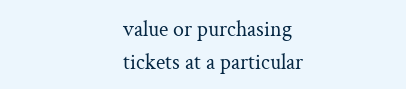value or purchasing tickets at a particular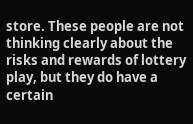store. These people are not thinking clearly about the risks and rewards of lottery play, but they do have a certain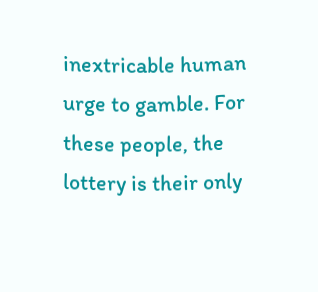inextricable human urge to gamble. For these people, the lottery is their only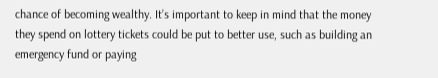chance of becoming wealthy. It’s important to keep in mind that the money they spend on lottery tickets could be put to better use, such as building an emergency fund or paying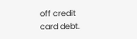off credit card debt.